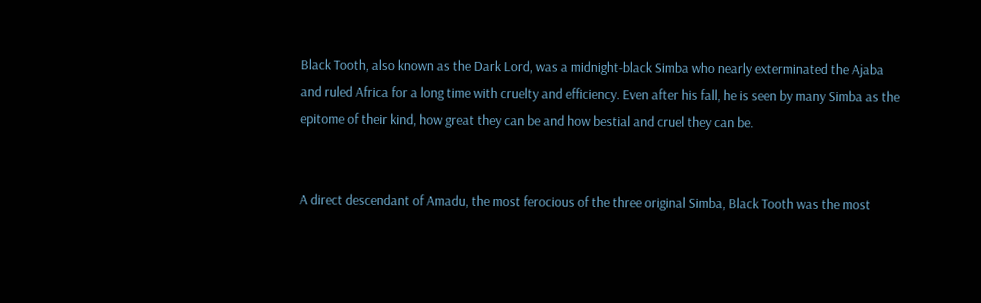Black Tooth, also known as the Dark Lord, was a midnight-black Simba who nearly exterminated the Ajaba and ruled Africa for a long time with cruelty and efficiency. Even after his fall, he is seen by many Simba as the epitome of their kind, how great they can be and how bestial and cruel they can be.


A direct descendant of Amadu, the most ferocious of the three original Simba, Black Tooth was the most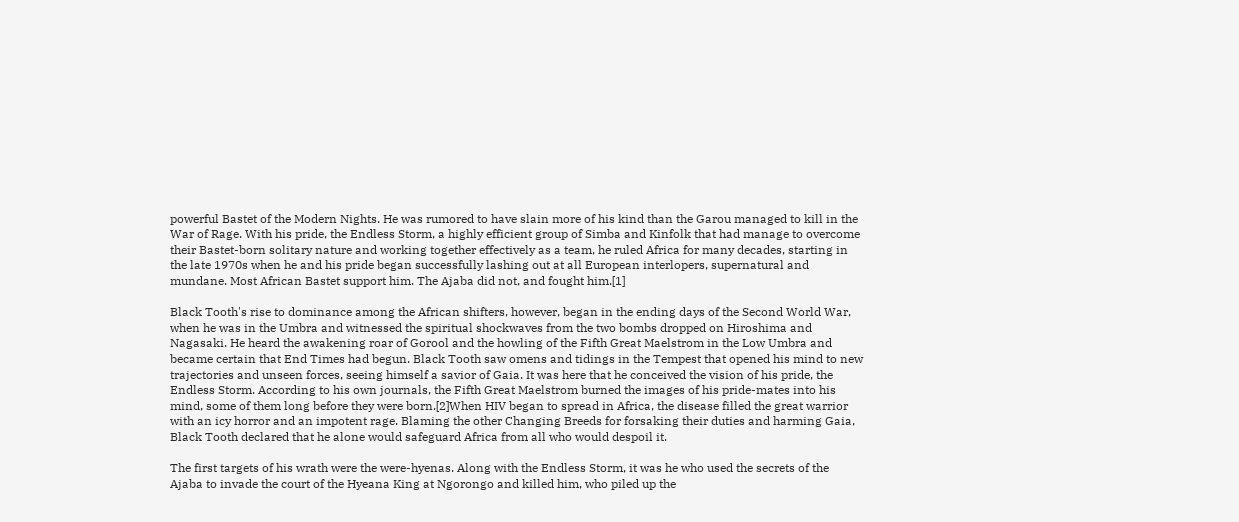powerful Bastet of the Modern Nights. He was rumored to have slain more of his kind than the Garou managed to kill in the War of Rage. With his pride, the Endless Storm, a highly efficient group of Simba and Kinfolk that had manage to overcome their Bastet-born solitary nature and working together effectively as a team, he ruled Africa for many decades, starting in the late 1970s when he and his pride began successfully lashing out at all European interlopers, supernatural and mundane. Most African Bastet support him. The Ajaba did not, and fought him.[1]

Black Tooth's rise to dominance among the African shifters, however, began in the ending days of the Second World War, when he was in the Umbra and witnessed the spiritual shockwaves from the two bombs dropped on Hiroshima and Nagasaki. He heard the awakening roar of Gorool and the howling of the Fifth Great Maelstrom in the Low Umbra and became certain that End Times had begun. Black Tooth saw omens and tidings in the Tempest that opened his mind to new trajectories and unseen forces, seeing himself a savior of Gaia. It was here that he conceived the vision of his pride, the Endless Storm. According to his own journals, the Fifth Great Maelstrom burned the images of his pride-mates into his mind, some of them long before they were born.[2]When HIV began to spread in Africa, the disease filled the great warrior with an icy horror and an impotent rage. Blaming the other Changing Breeds for forsaking their duties and harming Gaia, Black Tooth declared that he alone would safeguard Africa from all who would despoil it.

The first targets of his wrath were the were-hyenas. Along with the Endless Storm, it was he who used the secrets of the Ajaba to invade the court of the Hyeana King at Ngorongo and killed him, who piled up the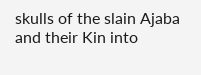skulls of the slain Ajaba and their Kin into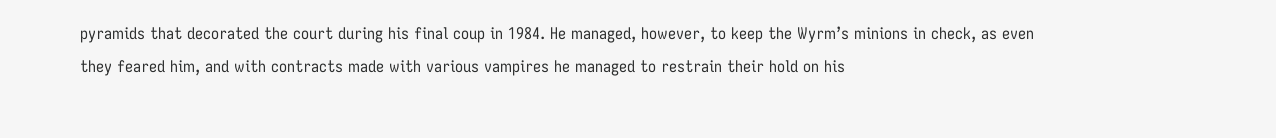pyramids that decorated the court during his final coup in 1984. He managed, however, to keep the Wyrm’s minions in check, as even they feared him, and with contracts made with various vampires he managed to restrain their hold on his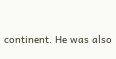continent. He was also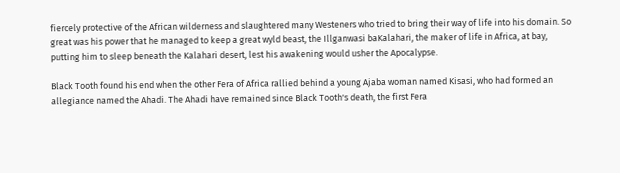fiercely protective of the African wilderness and slaughtered many Westeners who tried to bring their way of life into his domain. So great was his power that he managed to keep a great wyld beast, the Illganwasi baKalahari, the maker of life in Africa, at bay, putting him to sleep beneath the Kalahari desert, lest his awakening would usher the Apocalypse.

Black Tooth found his end when the other Fera of Africa rallied behind a young Ajaba woman named Kisasi, who had formed an allegiance named the Ahadi. The Ahadi have remained since Black Tooth's death, the first Fera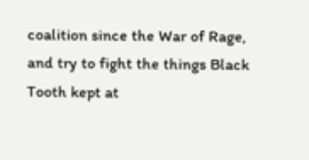coalition since the War of Rage, and try to fight the things Black Tooth kept at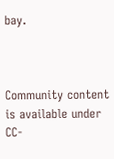bay.



Community content is available under CC-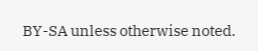BY-SA unless otherwise noted.